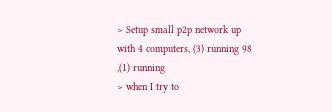> Setup small p2p network up with 4 computers, (3) running 98 ,(1) running
> when I try to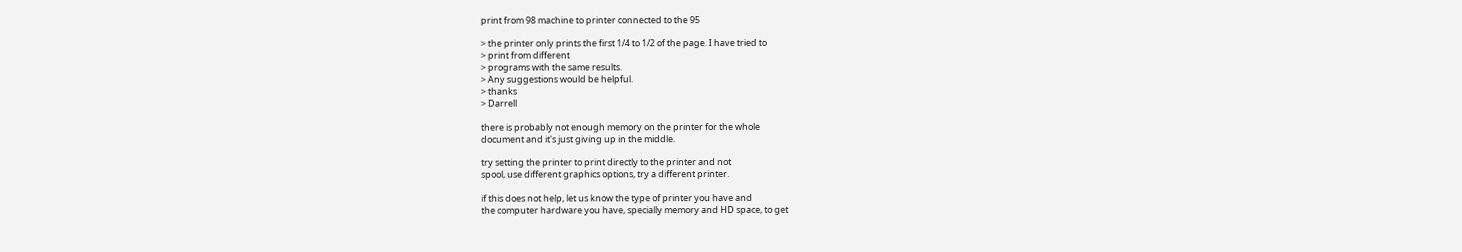print from 98 machine to printer connected to the 95

> the printer only prints the first 1/4 to 1/2 of the page. I have tried to
> print from different
> programs with the same results.
> Any suggestions would be helpful.
> thanks
> Darrell

there is probably not enough memory on the printer for the whole
document and it's just giving up in the middle.

try setting the printer to print directly to the printer and not
spool, use different graphics options, try a different printer.

if this does not help, let us know the type of printer you have and
the computer hardware you have, specially memory and HD space, to get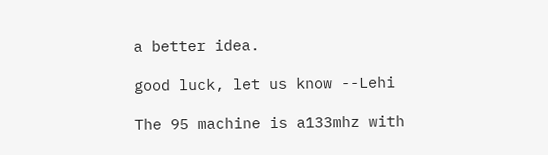a better idea.

good luck, let us know --Lehi

The 95 machine is a133mhz with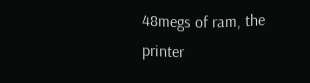48megs of ram, the printer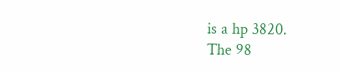is a hp 3820.
The 98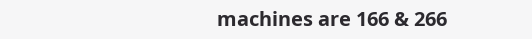machines are 166 & 266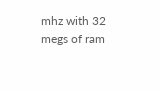mhz with 32 megs of ram